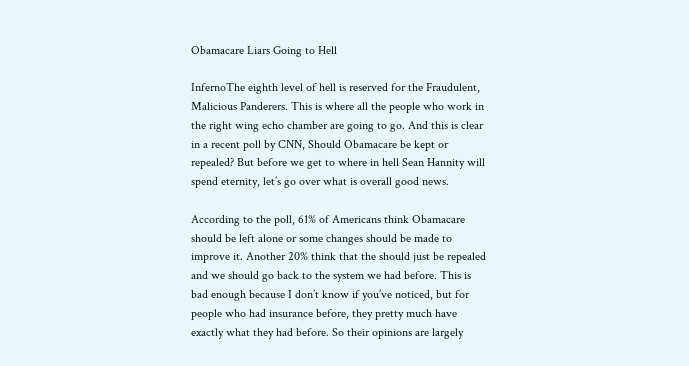Obamacare Liars Going to Hell

InfernoThe eighth level of hell is reserved for the Fraudulent, Malicious Panderers. This is where all the people who work in the right wing echo chamber are going to go. And this is clear in a recent poll by CNN, Should Obamacare be kept or repealed? But before we get to where in hell Sean Hannity will spend eternity, let’s go over what is overall good news.

According to the poll, 61% of Americans think Obamacare should be left alone or some changes should be made to improve it. Another 20% think that the should just be repealed and we should go back to the system we had before. This is bad enough because I don’t know if you’ve noticed, but for people who had insurance before, they pretty much have exactly what they had before. So their opinions are largely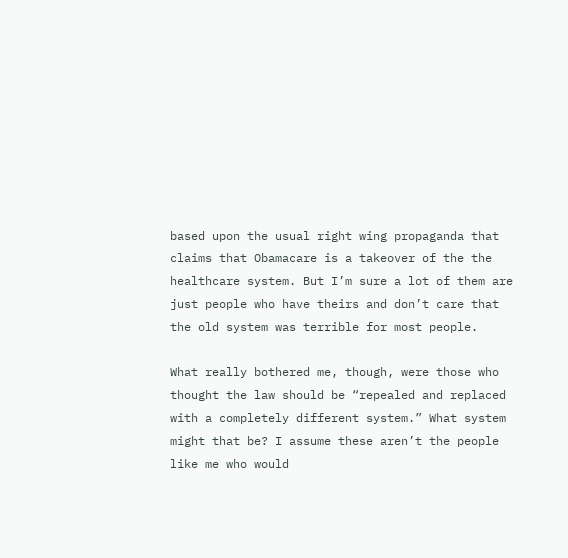based upon the usual right wing propaganda that claims that Obamacare is a takeover of the the healthcare system. But I’m sure a lot of them are just people who have theirs and don’t care that the old system was terrible for most people.

What really bothered me, though, were those who thought the law should be “repealed and replaced with a completely different system.” What system might that be? I assume these aren’t the people like me who would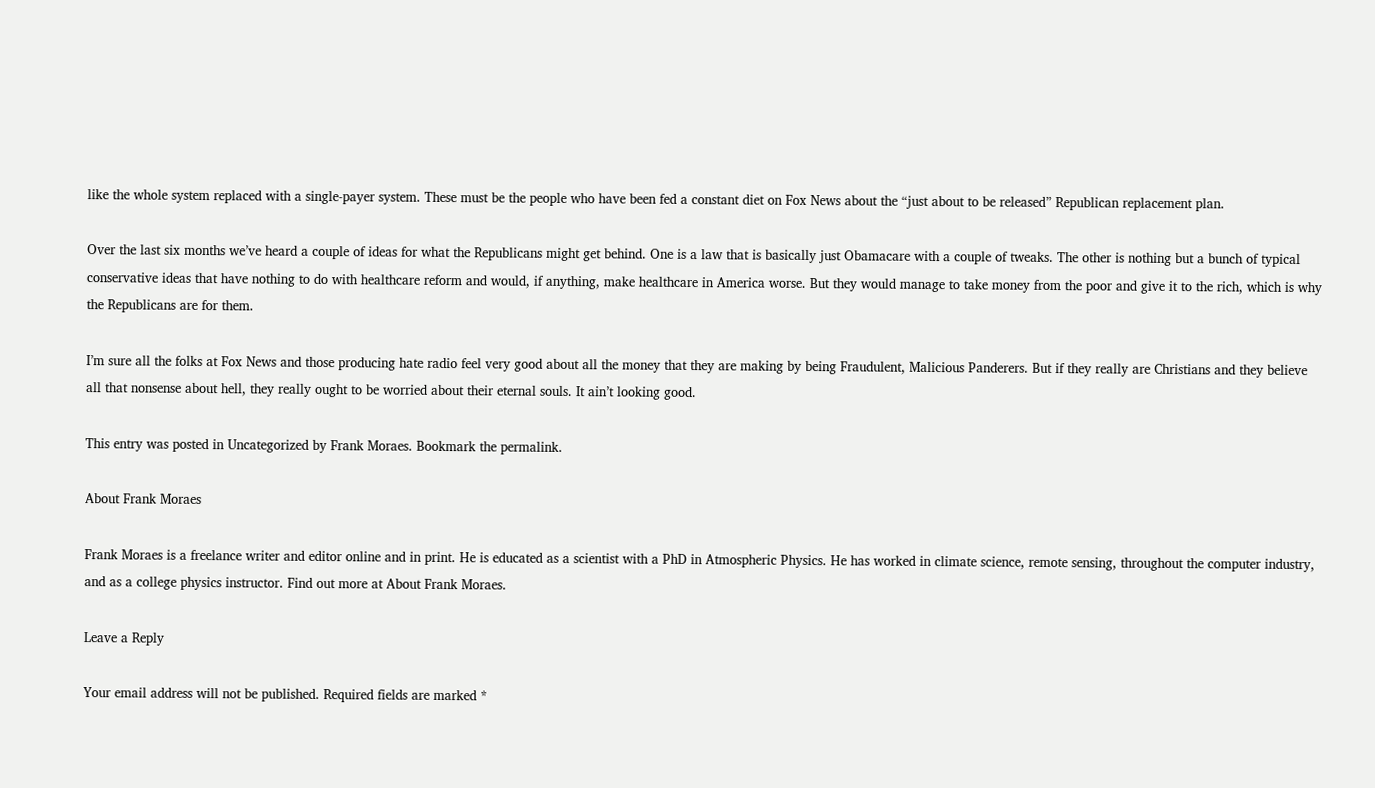like the whole system replaced with a single-payer system. These must be the people who have been fed a constant diet on Fox News about the “just about to be released” Republican replacement plan.

Over the last six months we’ve heard a couple of ideas for what the Republicans might get behind. One is a law that is basically just Obamacare with a couple of tweaks. The other is nothing but a bunch of typical conservative ideas that have nothing to do with healthcare reform and would, if anything, make healthcare in America worse. But they would manage to take money from the poor and give it to the rich, which is why the Republicans are for them.

I’m sure all the folks at Fox News and those producing hate radio feel very good about all the money that they are making by being Fraudulent, Malicious Panderers. But if they really are Christians and they believe all that nonsense about hell, they really ought to be worried about their eternal souls. It ain’t looking good.

This entry was posted in Uncategorized by Frank Moraes. Bookmark the permalink.

About Frank Moraes

Frank Moraes is a freelance writer and editor online and in print. He is educated as a scientist with a PhD in Atmospheric Physics. He has worked in climate science, remote sensing, throughout the computer industry, and as a college physics instructor. Find out more at About Frank Moraes.

Leave a Reply

Your email address will not be published. Required fields are marked *